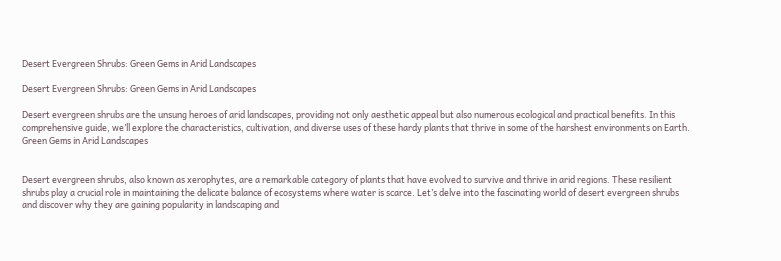Desert Evergreen Shrubs: Green Gems in Arid Landscapes

Desert Evergreen Shrubs: Green Gems in Arid Landscapes

Desert evergreen shrubs are the unsung heroes of arid landscapes, providing not only aesthetic appeal but also numerous ecological and practical benefits. In this comprehensive guide, we’ll explore the characteristics, cultivation, and diverse uses of these hardy plants that thrive in some of the harshest environments on Earth. Green Gems in Arid Landscapes


Desert evergreen shrubs, also known as xerophytes, are a remarkable category of plants that have evolved to survive and thrive in arid regions. These resilient shrubs play a crucial role in maintaining the delicate balance of ecosystems where water is scarce. Let’s delve into the fascinating world of desert evergreen shrubs and discover why they are gaining popularity in landscaping and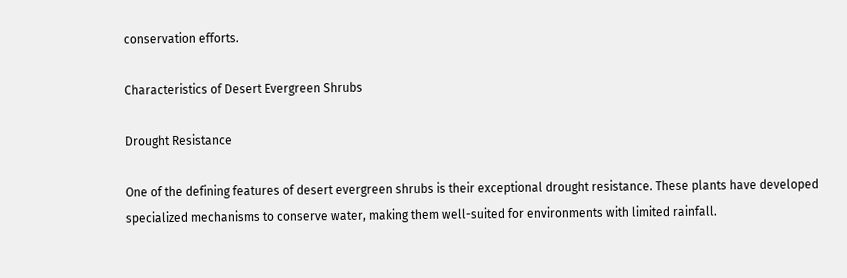conservation efforts.

Characteristics of Desert Evergreen Shrubs

Drought Resistance

One of the defining features of desert evergreen shrubs is their exceptional drought resistance. These plants have developed specialized mechanisms to conserve water, making them well-suited for environments with limited rainfall.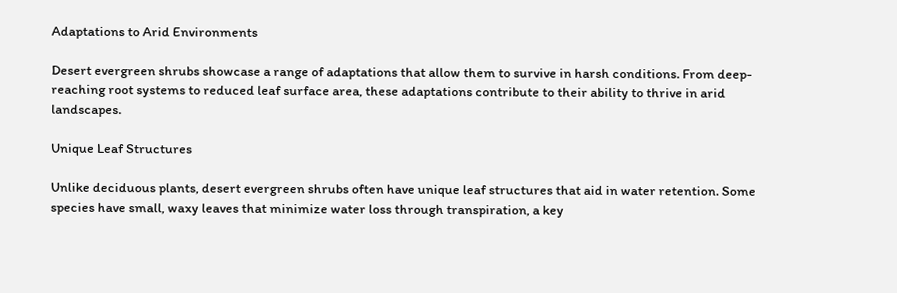Adaptations to Arid Environments

Desert evergreen shrubs showcase a range of adaptations that allow them to survive in harsh conditions. From deep-reaching root systems to reduced leaf surface area, these adaptations contribute to their ability to thrive in arid landscapes.

Unique Leaf Structures

Unlike deciduous plants, desert evergreen shrubs often have unique leaf structures that aid in water retention. Some species have small, waxy leaves that minimize water loss through transpiration, a key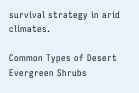survival strategy in arid climates.

Common Types of Desert Evergreen Shrubs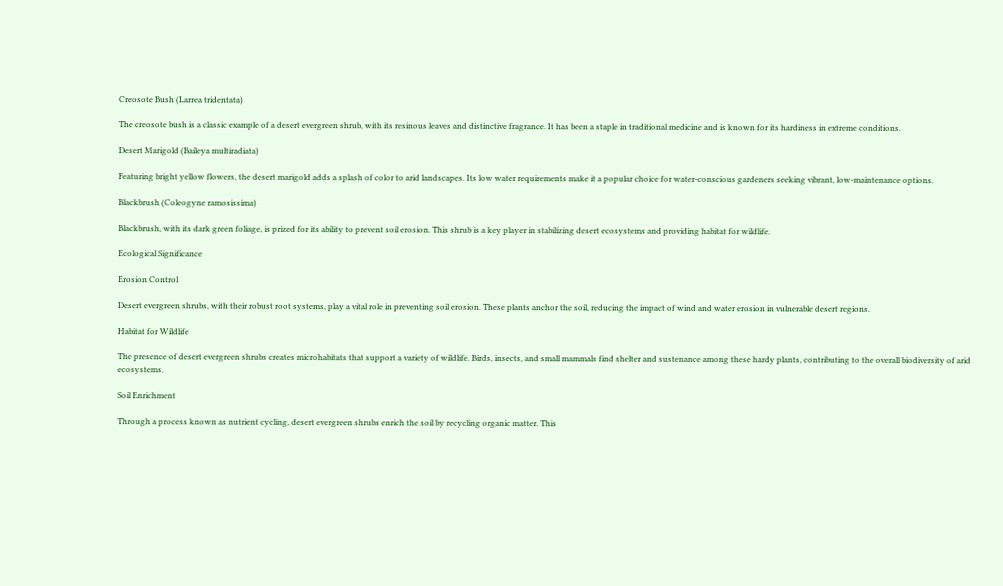Creosote Bush (Larrea tridentata)

The creosote bush is a classic example of a desert evergreen shrub, with its resinous leaves and distinctive fragrance. It has been a staple in traditional medicine and is known for its hardiness in extreme conditions.

Desert Marigold (Baileya multiradiata)

Featuring bright yellow flowers, the desert marigold adds a splash of color to arid landscapes. Its low water requirements make it a popular choice for water-conscious gardeners seeking vibrant, low-maintenance options.

Blackbrush (Coleogyne ramosissima)

Blackbrush, with its dark green foliage, is prized for its ability to prevent soil erosion. This shrub is a key player in stabilizing desert ecosystems and providing habitat for wildlife.

Ecological Significance

Erosion Control

Desert evergreen shrubs, with their robust root systems, play a vital role in preventing soil erosion. These plants anchor the soil, reducing the impact of wind and water erosion in vulnerable desert regions.

Habitat for Wildlife

The presence of desert evergreen shrubs creates microhabitats that support a variety of wildlife. Birds, insects, and small mammals find shelter and sustenance among these hardy plants, contributing to the overall biodiversity of arid ecosystems.

Soil Enrichment

Through a process known as nutrient cycling, desert evergreen shrubs enrich the soil by recycling organic matter. This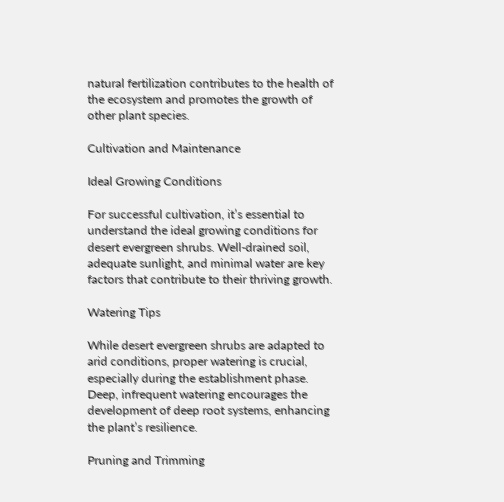natural fertilization contributes to the health of the ecosystem and promotes the growth of other plant species.

Cultivation and Maintenance

Ideal Growing Conditions

For successful cultivation, it’s essential to understand the ideal growing conditions for desert evergreen shrubs. Well-drained soil, adequate sunlight, and minimal water are key factors that contribute to their thriving growth.

Watering Tips

While desert evergreen shrubs are adapted to arid conditions, proper watering is crucial, especially during the establishment phase. Deep, infrequent watering encourages the development of deep root systems, enhancing the plant’s resilience.

Pruning and Trimming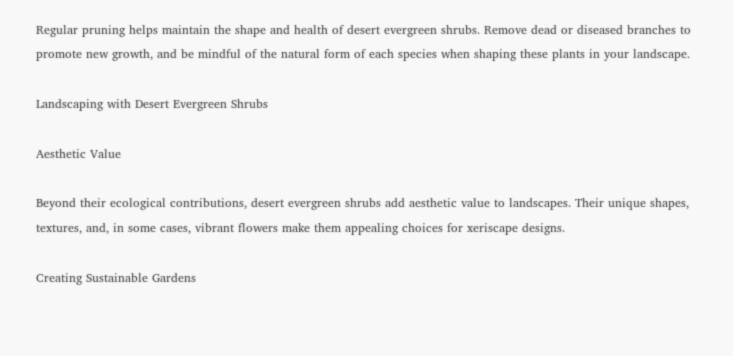Regular pruning helps maintain the shape and health of desert evergreen shrubs. Remove dead or diseased branches to promote new growth, and be mindful of the natural form of each species when shaping these plants in your landscape.

Landscaping with Desert Evergreen Shrubs

Aesthetic Value

Beyond their ecological contributions, desert evergreen shrubs add aesthetic value to landscapes. Their unique shapes, textures, and, in some cases, vibrant flowers make them appealing choices for xeriscape designs.

Creating Sustainable Gardens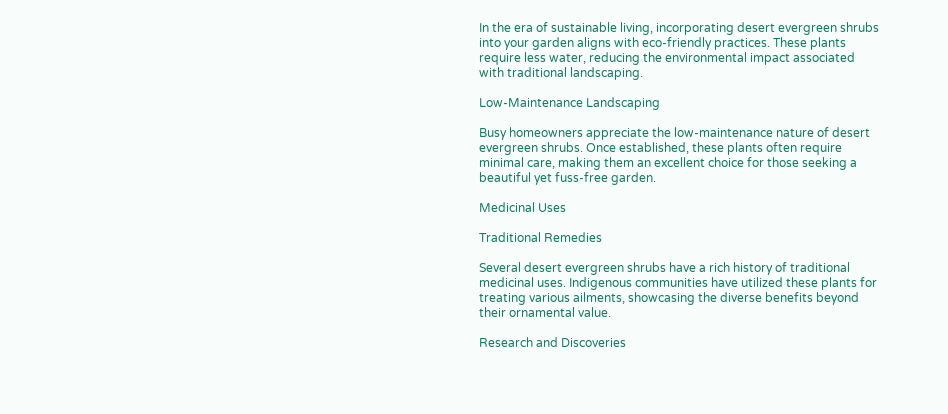In the era of sustainable living, incorporating desert evergreen shrubs into your garden aligns with eco-friendly practices. These plants require less water, reducing the environmental impact associated with traditional landscaping.

Low-Maintenance Landscaping

Busy homeowners appreciate the low-maintenance nature of desert evergreen shrubs. Once established, these plants often require minimal care, making them an excellent choice for those seeking a beautiful yet fuss-free garden.

Medicinal Uses

Traditional Remedies

Several desert evergreen shrubs have a rich history of traditional medicinal uses. Indigenous communities have utilized these plants for treating various ailments, showcasing the diverse benefits beyond their ornamental value.

Research and Discoveries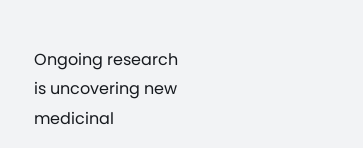Ongoing research is uncovering new medicinal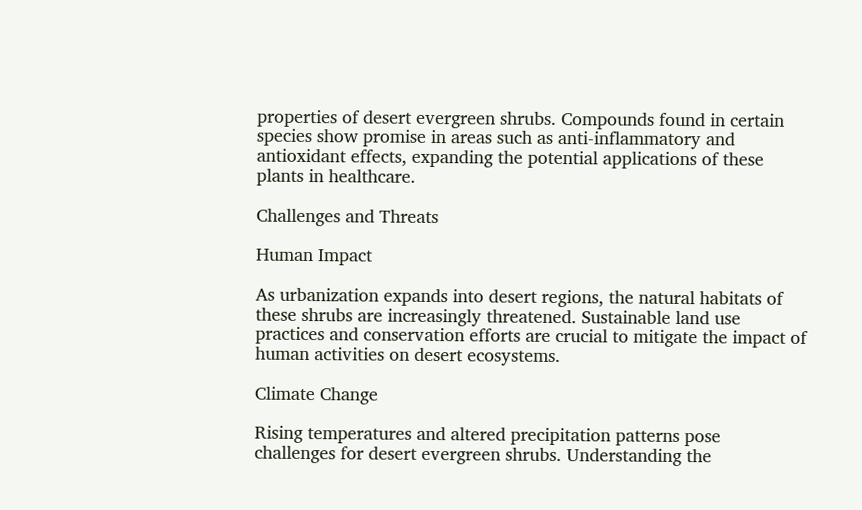properties of desert evergreen shrubs. Compounds found in certain species show promise in areas such as anti-inflammatory and antioxidant effects, expanding the potential applications of these plants in healthcare.

Challenges and Threats

Human Impact

As urbanization expands into desert regions, the natural habitats of these shrubs are increasingly threatened. Sustainable land use practices and conservation efforts are crucial to mitigate the impact of human activities on desert ecosystems.

Climate Change

Rising temperatures and altered precipitation patterns pose challenges for desert evergreen shrubs. Understanding the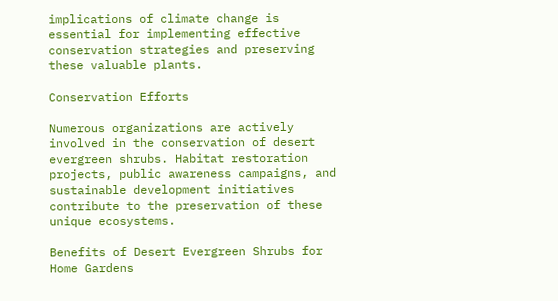implications of climate change is essential for implementing effective conservation strategies and preserving these valuable plants.

Conservation Efforts

Numerous organizations are actively involved in the conservation of desert evergreen shrubs. Habitat restoration projects, public awareness campaigns, and sustainable development initiatives contribute to the preservation of these unique ecosystems.

Benefits of Desert Evergreen Shrubs for Home Gardens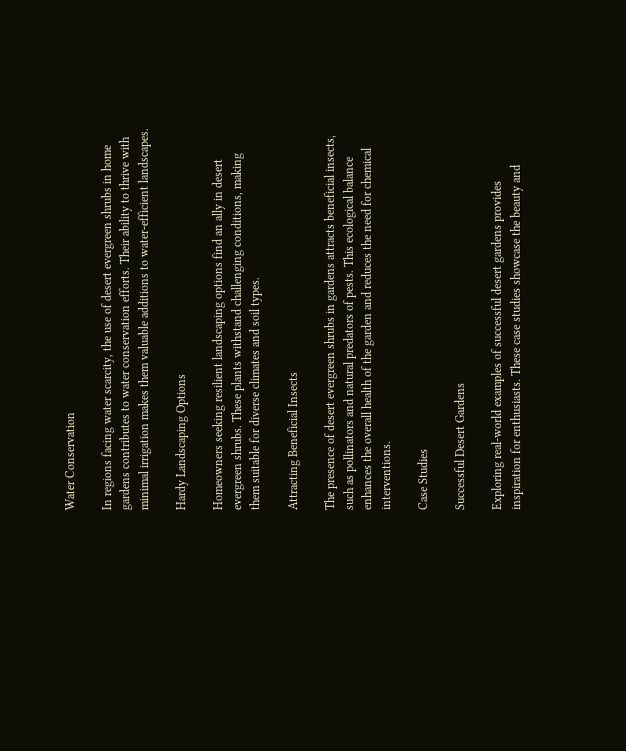Water Conservation

In regions facing water scarcity, the use of desert evergreen shrubs in home gardens contributes to water conservation efforts. Their ability to thrive with minimal irrigation makes them valuable additions to water-efficient landscapes.

Hardy Landscaping Options

Homeowners seeking resilient landscaping options find an ally in desert evergreen shrubs. These plants withstand challenging conditions, making them suitable for diverse climates and soil types.

Attracting Beneficial Insects

The presence of desert evergreen shrubs in gardens attracts beneficial insects, such as pollinators and natural predators of pests. This ecological balance enhances the overall health of the garden and reduces the need for chemical interventions.

Case Studies

Successful Desert Gardens

Exploring real-world examples of successful desert gardens provides inspiration for enthusiasts. These case studies showcase the beauty and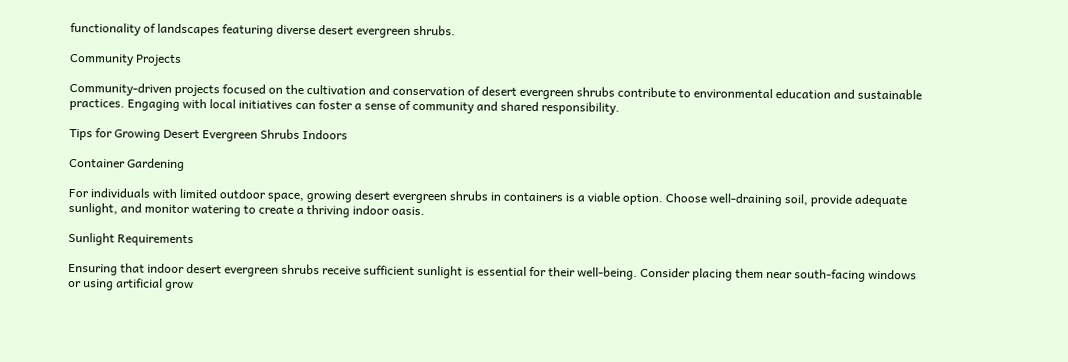functionality of landscapes featuring diverse desert evergreen shrubs.

Community Projects

Community-driven projects focused on the cultivation and conservation of desert evergreen shrubs contribute to environmental education and sustainable practices. Engaging with local initiatives can foster a sense of community and shared responsibility.

Tips for Growing Desert Evergreen Shrubs Indoors

Container Gardening

For individuals with limited outdoor space, growing desert evergreen shrubs in containers is a viable option. Choose well-draining soil, provide adequate sunlight, and monitor watering to create a thriving indoor oasis.

Sunlight Requirements

Ensuring that indoor desert evergreen shrubs receive sufficient sunlight is essential for their well-being. Consider placing them near south-facing windows or using artificial grow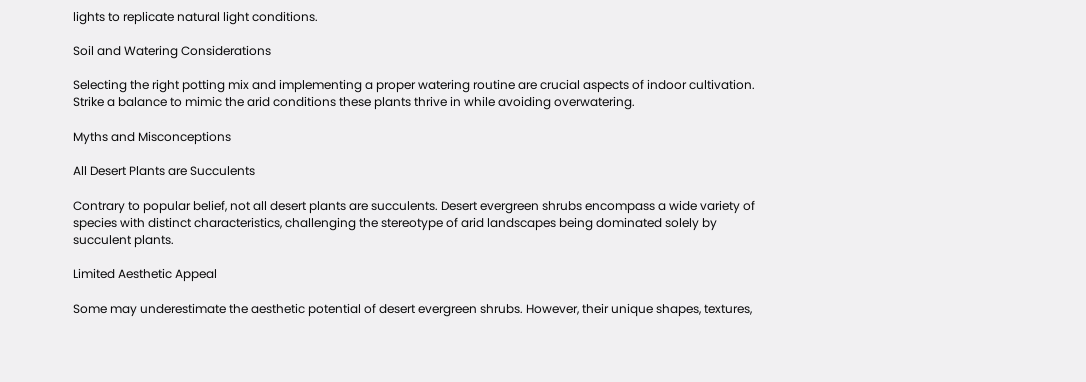lights to replicate natural light conditions.

Soil and Watering Considerations

Selecting the right potting mix and implementing a proper watering routine are crucial aspects of indoor cultivation. Strike a balance to mimic the arid conditions these plants thrive in while avoiding overwatering.

Myths and Misconceptions

All Desert Plants are Succulents

Contrary to popular belief, not all desert plants are succulents. Desert evergreen shrubs encompass a wide variety of species with distinct characteristics, challenging the stereotype of arid landscapes being dominated solely by succulent plants.

Limited Aesthetic Appeal

Some may underestimate the aesthetic potential of desert evergreen shrubs. However, their unique shapes, textures,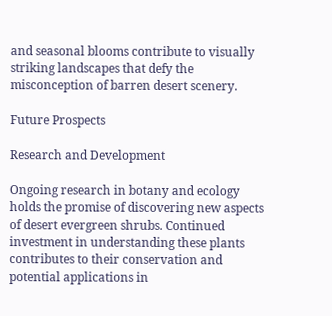and seasonal blooms contribute to visually striking landscapes that defy the misconception of barren desert scenery.

Future Prospects

Research and Development

Ongoing research in botany and ecology holds the promise of discovering new aspects of desert evergreen shrubs. Continued investment in understanding these plants contributes to their conservation and potential applications in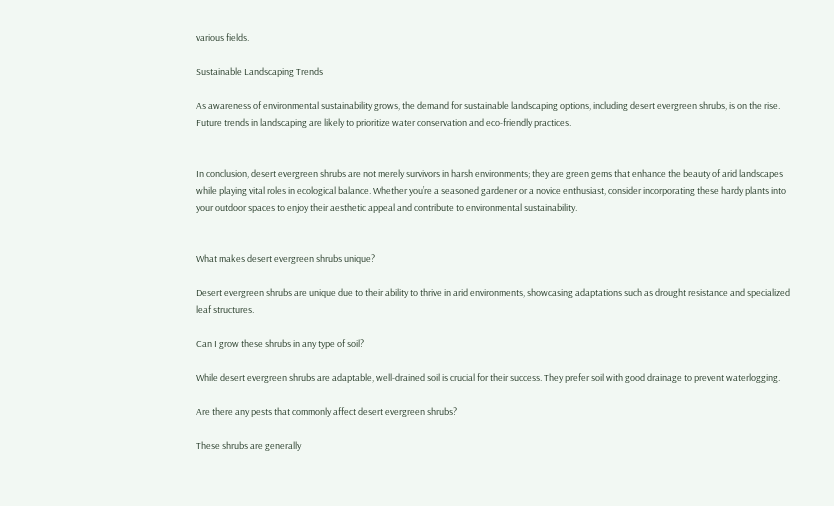various fields.

Sustainable Landscaping Trends

As awareness of environmental sustainability grows, the demand for sustainable landscaping options, including desert evergreen shrubs, is on the rise. Future trends in landscaping are likely to prioritize water conservation and eco-friendly practices.


In conclusion, desert evergreen shrubs are not merely survivors in harsh environments; they are green gems that enhance the beauty of arid landscapes while playing vital roles in ecological balance. Whether you’re a seasoned gardener or a novice enthusiast, consider incorporating these hardy plants into your outdoor spaces to enjoy their aesthetic appeal and contribute to environmental sustainability.


What makes desert evergreen shrubs unique?

Desert evergreen shrubs are unique due to their ability to thrive in arid environments, showcasing adaptations such as drought resistance and specialized leaf structures.

Can I grow these shrubs in any type of soil?

While desert evergreen shrubs are adaptable, well-drained soil is crucial for their success. They prefer soil with good drainage to prevent waterlogging.

Are there any pests that commonly affect desert evergreen shrubs?

These shrubs are generally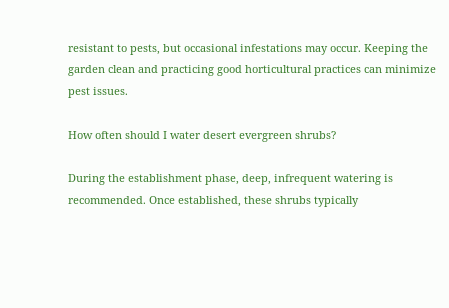resistant to pests, but occasional infestations may occur. Keeping the garden clean and practicing good horticultural practices can minimize pest issues.

How often should I water desert evergreen shrubs?

During the establishment phase, deep, infrequent watering is recommended. Once established, these shrubs typically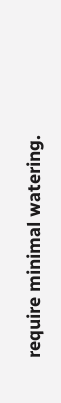require minimal watering.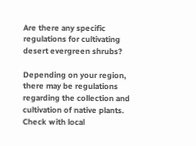Are there any specific regulations for cultivating desert evergreen shrubs?

Depending on your region, there may be regulations regarding the collection and cultivation of native plants. Check with local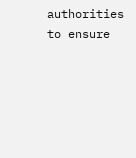authorities to ensure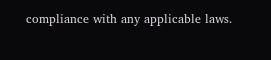compliance with any applicable laws.